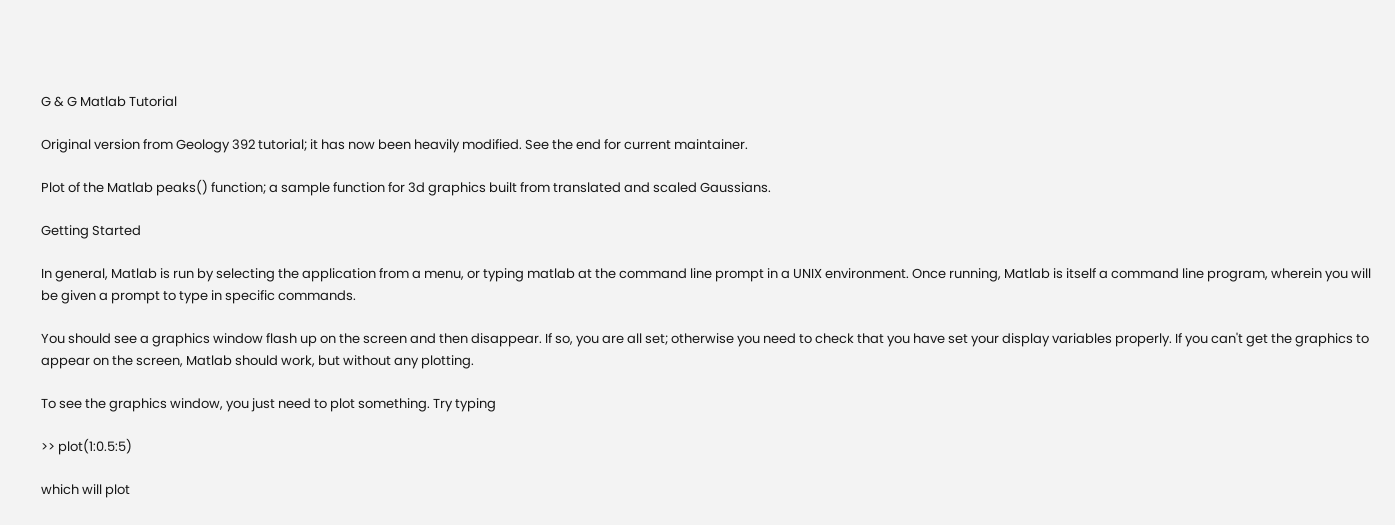G & G Matlab Tutorial

Original version from Geology 392 tutorial; it has now been heavily modified. See the end for current maintainer.

Plot of the Matlab peaks() function; a sample function for 3d graphics built from translated and scaled Gaussians.

Getting Started

In general, Matlab is run by selecting the application from a menu, or typing matlab at the command line prompt in a UNIX environment. Once running, Matlab is itself a command line program, wherein you will be given a prompt to type in specific commands.

You should see a graphics window flash up on the screen and then disappear. If so, you are all set; otherwise you need to check that you have set your display variables properly. If you can't get the graphics to appear on the screen, Matlab should work, but without any plotting.

To see the graphics window, you just need to plot something. Try typing

>> plot(1:0.5:5)

which will plot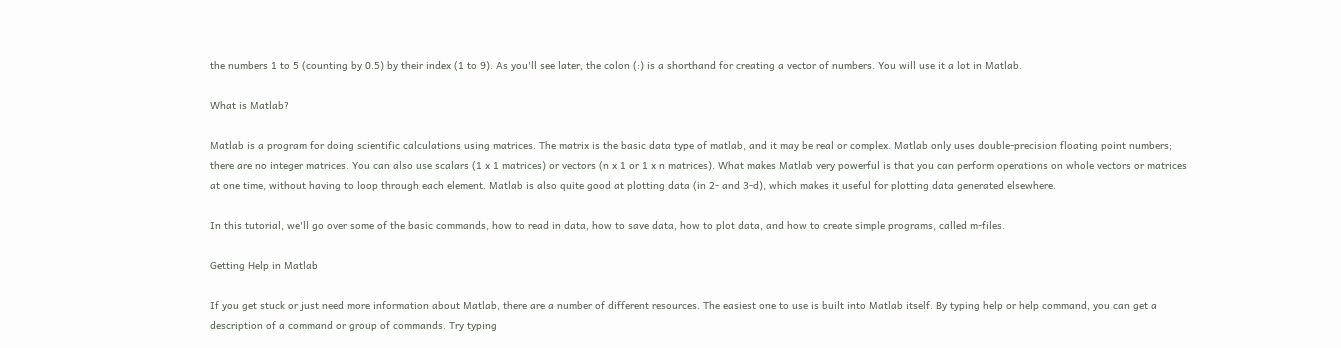the numbers 1 to 5 (counting by 0.5) by their index (1 to 9). As you'll see later, the colon (:) is a shorthand for creating a vector of numbers. You will use it a lot in Matlab.

What is Matlab?

Matlab is a program for doing scientific calculations using matrices. The matrix is the basic data type of matlab, and it may be real or complex. Matlab only uses double-precision floating point numbers; there are no integer matrices. You can also use scalars (1 x 1 matrices) or vectors (n x 1 or 1 x n matrices). What makes Matlab very powerful is that you can perform operations on whole vectors or matrices at one time, without having to loop through each element. Matlab is also quite good at plotting data (in 2- and 3-d), which makes it useful for plotting data generated elsewhere.

In this tutorial, we'll go over some of the basic commands, how to read in data, how to save data, how to plot data, and how to create simple programs, called m-files.

Getting Help in Matlab

If you get stuck or just need more information about Matlab, there are a number of different resources. The easiest one to use is built into Matlab itself. By typing help or help command, you can get a description of a command or group of commands. Try typing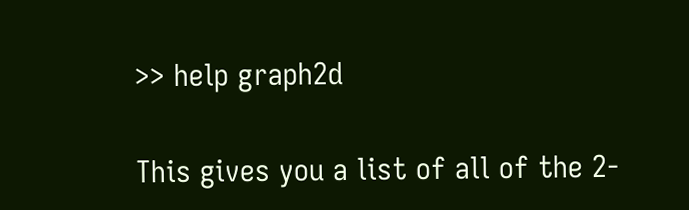>> help graph2d

This gives you a list of all of the 2-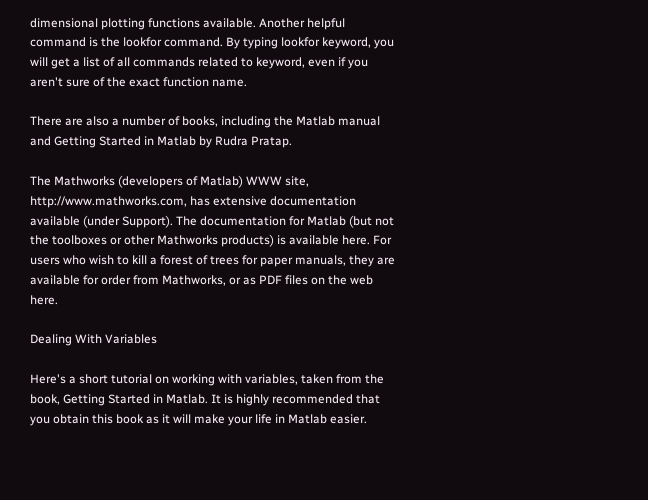dimensional plotting functions available. Another helpful command is the lookfor command. By typing lookfor keyword, you will get a list of all commands related to keyword, even if you aren't sure of the exact function name.

There are also a number of books, including the Matlab manual and Getting Started in Matlab by Rudra Pratap.

The Mathworks (developers of Matlab) WWW site, http://www.mathworks.com, has extensive documentation available (under Support). The documentation for Matlab (but not the toolboxes or other Mathworks products) is available here. For users who wish to kill a forest of trees for paper manuals, they are available for order from Mathworks, or as PDF files on the web here.

Dealing With Variables

Here's a short tutorial on working with variables, taken from the book, Getting Started in Matlab. It is highly recommended that you obtain this book as it will make your life in Matlab easier.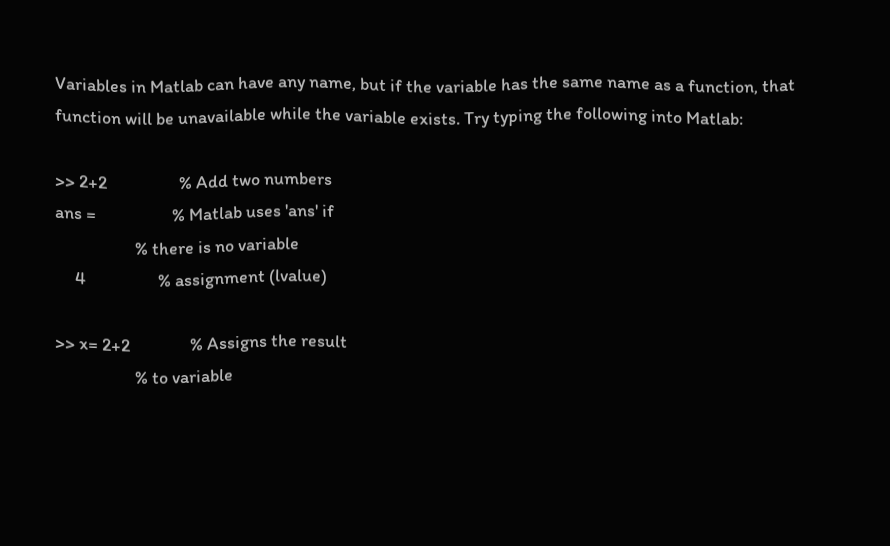Variables in Matlab can have any name, but if the variable has the same name as a function, that function will be unavailable while the variable exists. Try typing the following into Matlab:

>> 2+2                  % Add two numbers
ans =                   % Matlab uses 'ans' if
                    % there is no variable
     4                  % assignment (lvalue)

>> x= 2+2               % Assigns the result
                    % to variable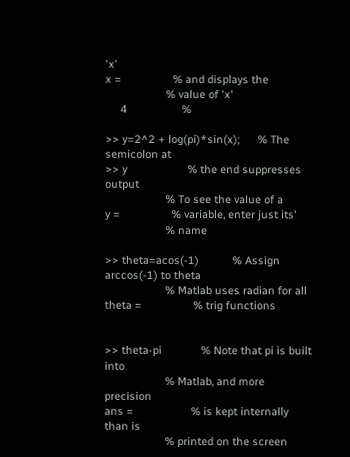'x'
x =                 % and displays the
                    % value of 'x'
     4                  %

>> y=2^2 + log(pi)*sin(x);      % The semicolon at
>> y                    % the end suppresses output
                    % To see the value of a
y =                 % variable, enter just its'
                    % name

>> theta=acos(-1)           % Assign arccos(-1) to theta
                    % Matlab uses radian for all
theta =                 % trig functions


>> theta-pi             % Note that pi is built into
                    % Matlab, and more precision
ans =                   % is kept internally than is
                    % printed on the screen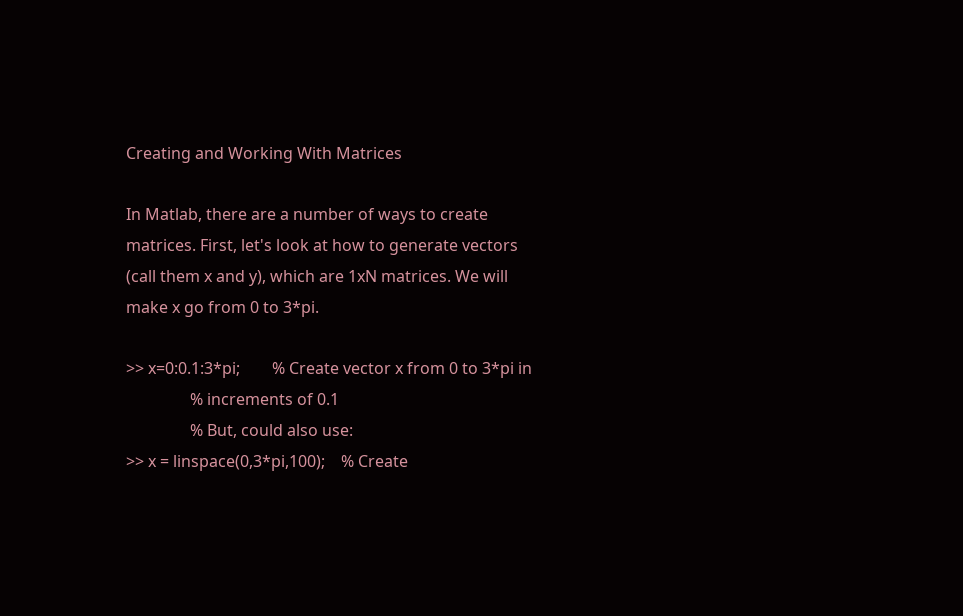Creating and Working With Matrices

In Matlab, there are a number of ways to create matrices. First, let's look at how to generate vectors (call them x and y), which are 1xN matrices. We will make x go from 0 to 3*pi.

>> x=0:0.1:3*pi;        % Create vector x from 0 to 3*pi in
                % increments of 0.1
                % But, could also use:
>> x = linspace(0,3*pi,100);    % Create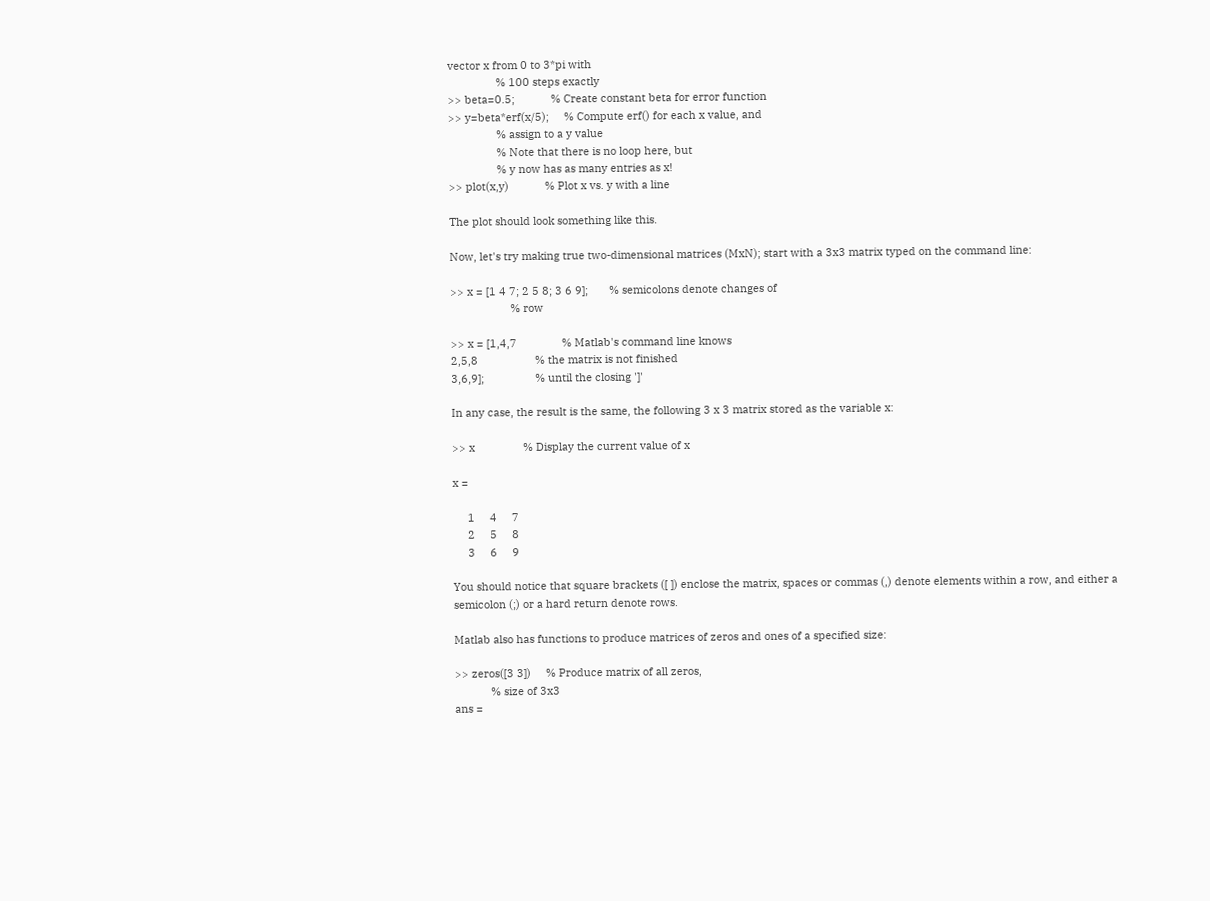vector x from 0 to 3*pi with
                % 100 steps exactly
>> beta=0.5;            % Create constant beta for error function
>> y=beta*erf(x/5);     % Compute erf() for each x value, and
                % assign to a y value
                % Note that there is no loop here, but
                % y now has as many entries as x!
>> plot(x,y)            % Plot x vs. y with a line

The plot should look something like this.

Now, let's try making true two-dimensional matrices (MxN); start with a 3x3 matrix typed on the command line:

>> x = [1 4 7; 2 5 8; 3 6 9];       % semicolons denote changes of
                    % row

>> x = [1,4,7               % Matlab's command line knows
2,5,8                   % the matrix is not finished
3,6,9];                 % until the closing ']'

In any case, the result is the same, the following 3 x 3 matrix stored as the variable x:

>> x                % Display the current value of x

x =

     1     4     7
     2     5     8
     3     6     9

You should notice that square brackets ([ ]) enclose the matrix, spaces or commas (,) denote elements within a row, and either a semicolon (;) or a hard return denote rows.

Matlab also has functions to produce matrices of zeros and ones of a specified size:

>> zeros([3 3])     % Produce matrix of all zeros,
            % size of 3x3
ans =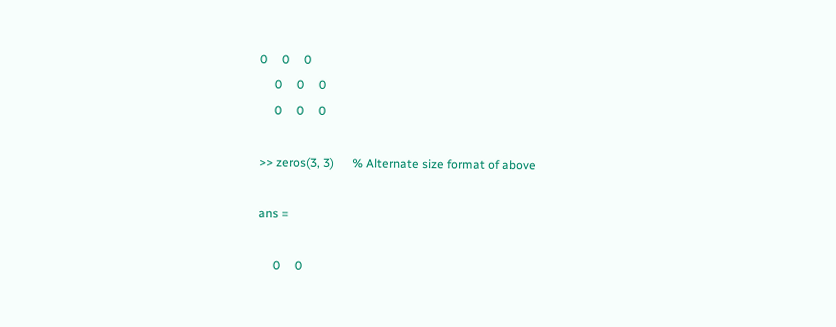0     0     0
     0     0     0
     0     0     0

>> zeros(3, 3)      % Alternate size format of above

ans =

     0     0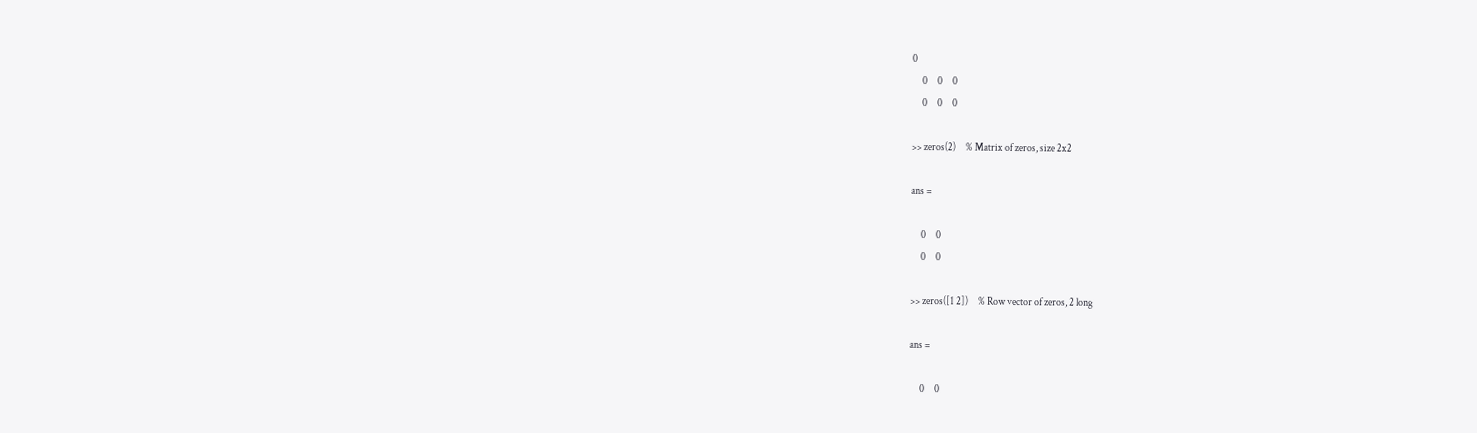0
     0     0     0
     0     0     0

>> zeros(2)     % Matrix of zeros, size 2x2

ans =

     0     0
     0     0

>> zeros([1 2])     % Row vector of zeros, 2 long

ans =

     0     0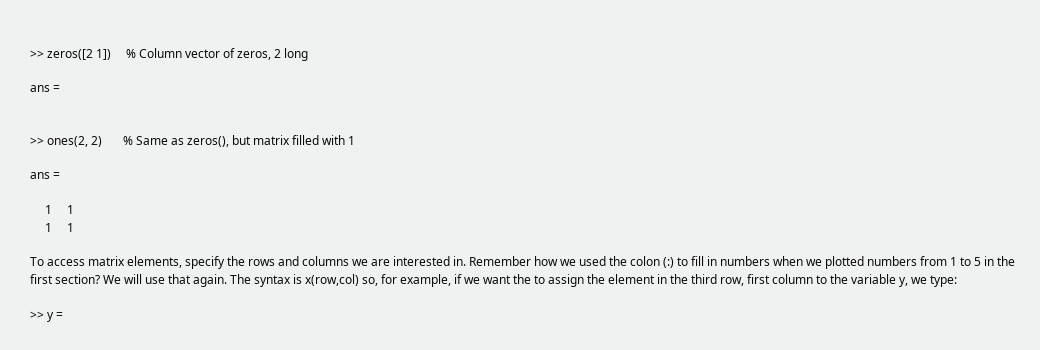>> zeros([2 1])     % Column vector of zeros, 2 long

ans =


>> ones(2, 2)       % Same as zeros(), but matrix filled with 1

ans =

     1     1
     1     1

To access matrix elements, specify the rows and columns we are interested in. Remember how we used the colon (:) to fill in numbers when we plotted numbers from 1 to 5 in the first section? We will use that again. The syntax is x(row,col) so, for example, if we want the to assign the element in the third row, first column to the variable y, we type:

>> y =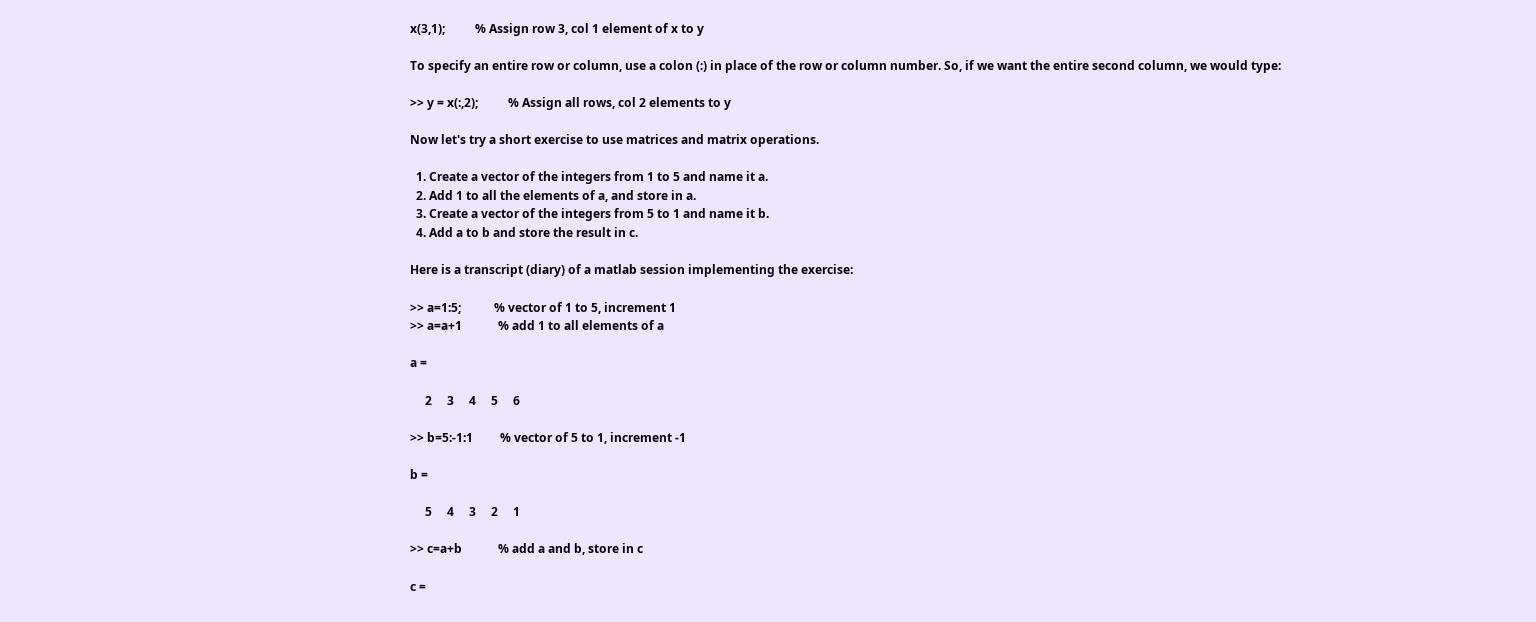x(3,1);          % Assign row 3, col 1 element of x to y

To specify an entire row or column, use a colon (:) in place of the row or column number. So, if we want the entire second column, we would type:

>> y = x(:,2);          % Assign all rows, col 2 elements to y

Now let's try a short exercise to use matrices and matrix operations.

  1. Create a vector of the integers from 1 to 5 and name it a.
  2. Add 1 to all the elements of a, and store in a.
  3. Create a vector of the integers from 5 to 1 and name it b.
  4. Add a to b and store the result in c.

Here is a transcript (diary) of a matlab session implementing the exercise:

>> a=1:5;           % vector of 1 to 5, increment 1
>> a=a+1            % add 1 to all elements of a

a =

     2     3     4     5     6

>> b=5:-1:1         % vector of 5 to 1, increment -1

b =

     5     4     3     2     1

>> c=a+b            % add a and b, store in c

c =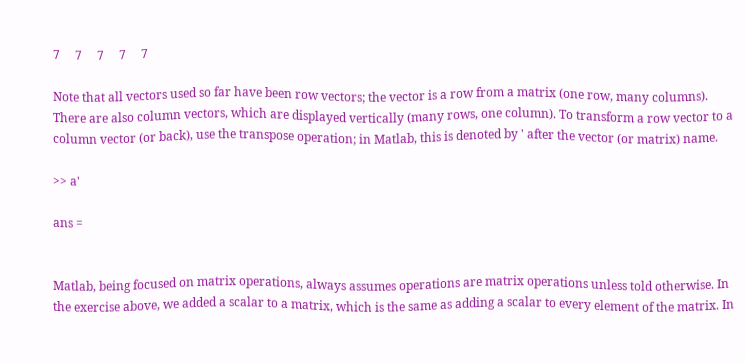7     7     7     7     7

Note that all vectors used so far have been row vectors; the vector is a row from a matrix (one row, many columns). There are also column vectors, which are displayed vertically (many rows, one column). To transform a row vector to a column vector (or back), use the transpose operation; in Matlab, this is denoted by ' after the vector (or matrix) name.

>> a'

ans =


Matlab, being focused on matrix operations, always assumes operations are matrix operations unless told otherwise. In the exercise above, we added a scalar to a matrix, which is the same as adding a scalar to every element of the matrix. In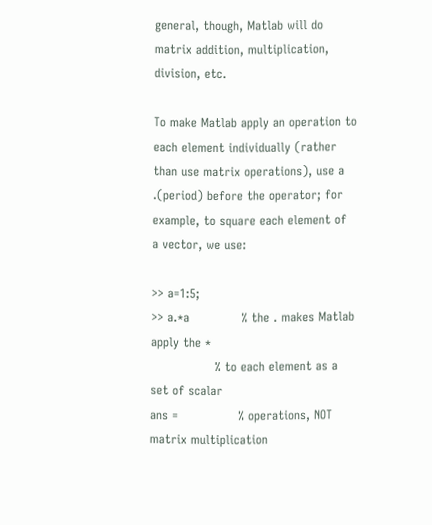general, though, Matlab will do matrix addition, multiplication, division, etc.

To make Matlab apply an operation to each element individually (rather than use matrix operations), use a .(period) before the operator; for example, to square each element of a vector, we use:

>> a=1:5;
>> a.*a             % the . makes Matlab apply the *
                % to each element as a set of scalar
ans =               % operations, NOT matrix multiplication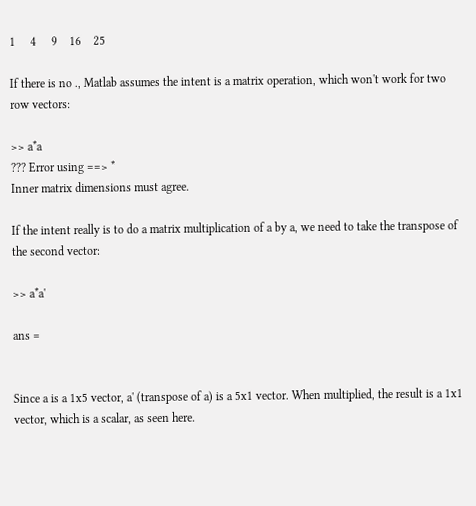1     4     9    16    25

If there is no ., Matlab assumes the intent is a matrix operation, which won't work for two row vectors:

>> a*a
??? Error using ==> *
Inner matrix dimensions must agree.

If the intent really is to do a matrix multiplication of a by a, we need to take the transpose of the second vector:

>> a*a'

ans =


Since a is a 1x5 vector, a' (transpose of a) is a 5x1 vector. When multiplied, the result is a 1x1 vector, which is a scalar, as seen here.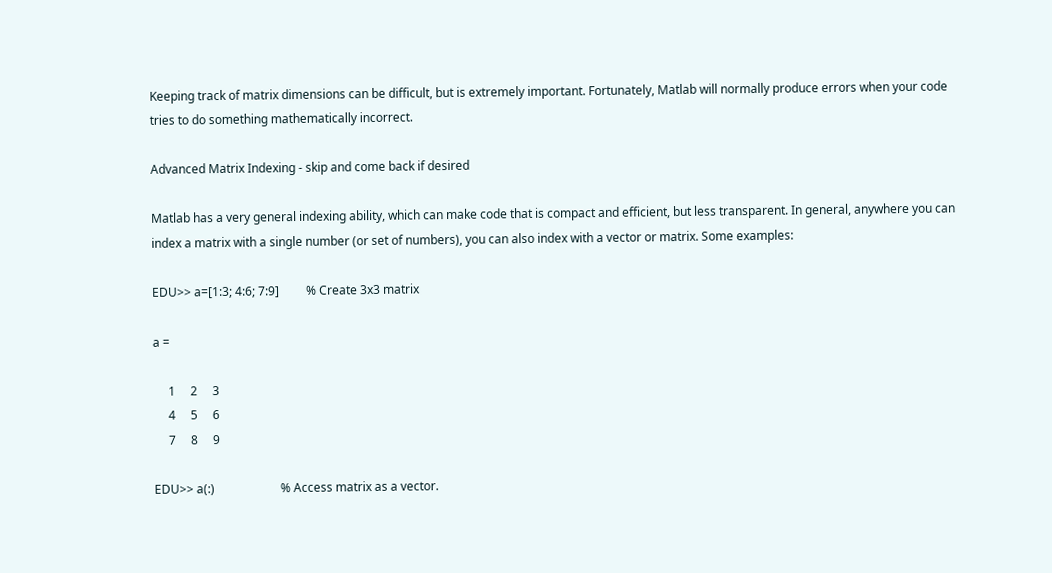Keeping track of matrix dimensions can be difficult, but is extremely important. Fortunately, Matlab will normally produce errors when your code tries to do something mathematically incorrect.

Advanced Matrix Indexing - skip and come back if desired

Matlab has a very general indexing ability, which can make code that is compact and efficient, but less transparent. In general, anywhere you can index a matrix with a single number (or set of numbers), you can also index with a vector or matrix. Some examples:

EDU>> a=[1:3; 4:6; 7:9]         % Create 3x3 matrix

a =

     1     2     3
     4     5     6
     7     8     9

EDU>> a(:)                      % Access matrix as a vector.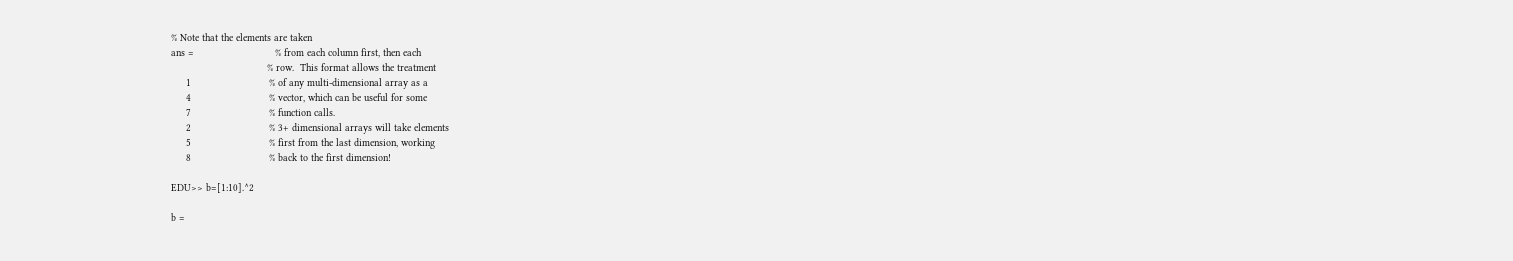% Note that the elements are taken
ans =                           % from each column first, then each
                                % row.  This format allows the treatment
     1                          % of any multi-dimensional array as a
     4                          % vector, which can be useful for some
     7                          % function calls.
     2                          % 3+ dimensional arrays will take elements
     5                          % first from the last dimension, working
     8                          % back to the first dimension!

EDU>> b=[1:10].^2

b =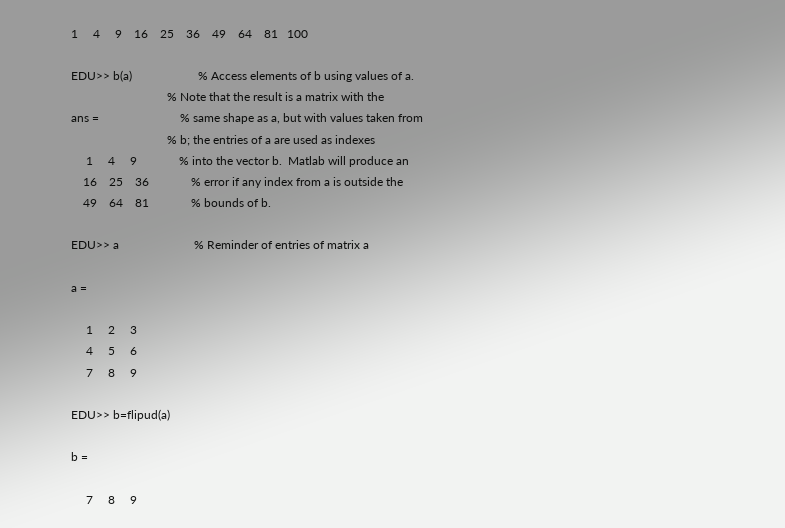1     4     9    16    25    36    49    64    81   100

EDU>> b(a)                      % Access elements of b using values of a.
                                % Note that the result is a matrix with the
ans =                           % same shape as a, but with values taken from
                                % b; the entries of a are used as indexes
     1     4     9              % into the vector b.  Matlab will produce an
    16    25    36              % error if any index from a is outside the
    49    64    81              % bounds of b.

EDU>> a                         % Reminder of entries of matrix a

a =

     1     2     3
     4     5     6
     7     8     9

EDU>> b=flipud(a)

b =

     7     8     9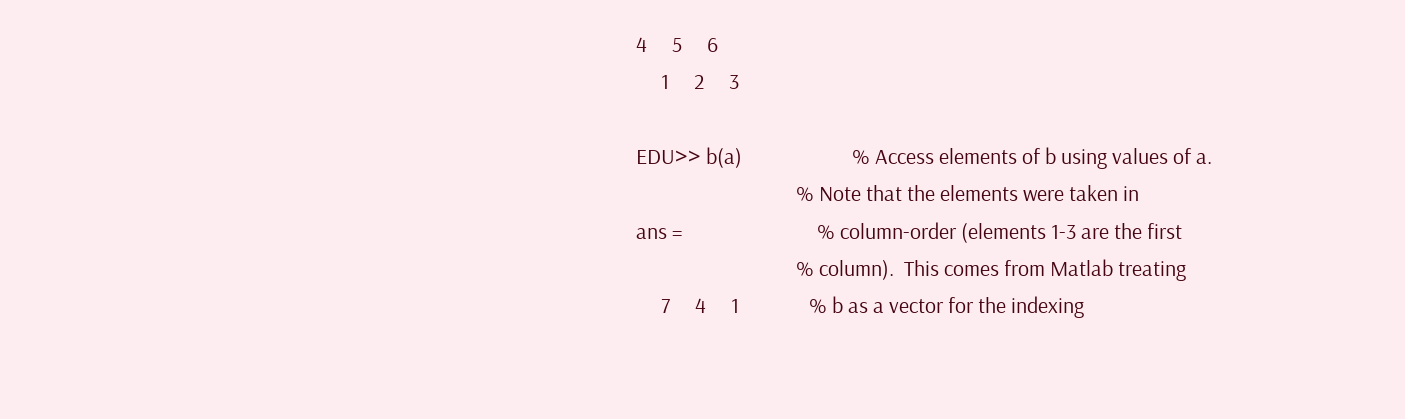4     5     6
     1     2     3

EDU>> b(a)                      % Access elements of b using values of a.
                                % Note that the elements were taken in
ans =                           % column-order (elements 1-3 are the first
                                % column).  This comes from Matlab treating
     7     4     1              % b as a vector for the indexing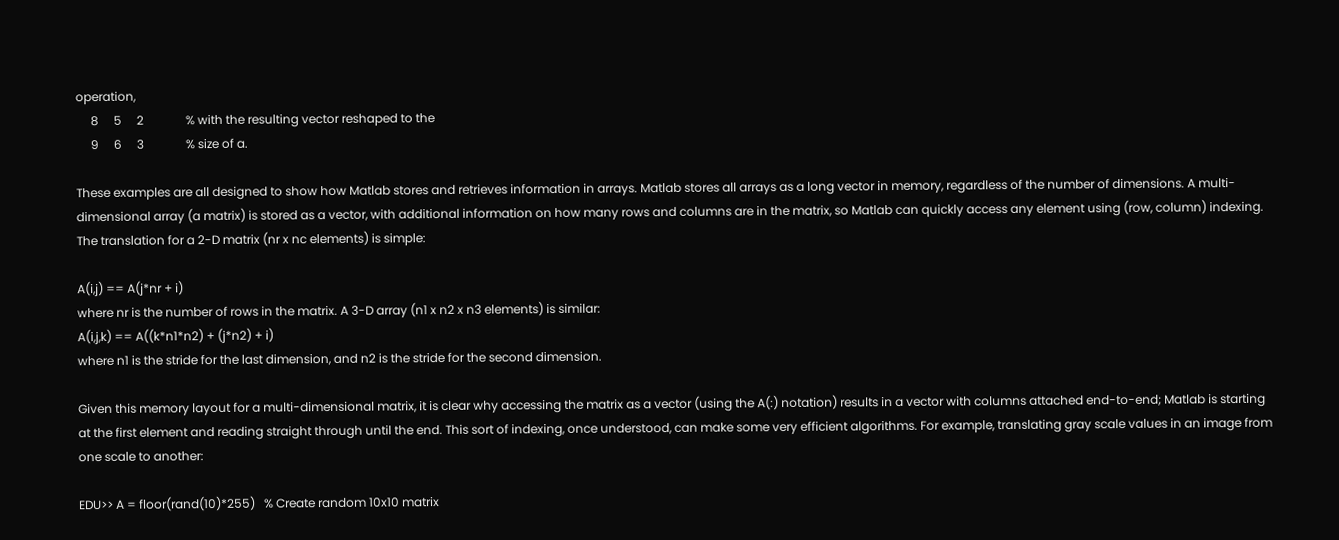operation,
     8     5     2              % with the resulting vector reshaped to the
     9     6     3              % size of a.

These examples are all designed to show how Matlab stores and retrieves information in arrays. Matlab stores all arrays as a long vector in memory, regardless of the number of dimensions. A multi-dimensional array (a matrix) is stored as a vector, with additional information on how many rows and columns are in the matrix, so Matlab can quickly access any element using (row, column) indexing. The translation for a 2-D matrix (nr x nc elements) is simple:

A(i,j) == A(j*nr + i)
where nr is the number of rows in the matrix. A 3-D array (n1 x n2 x n3 elements) is similar:
A(i,j,k) == A((k*n1*n2) + (j*n2) + i)
where n1 is the stride for the last dimension, and n2 is the stride for the second dimension.

Given this memory layout for a multi-dimensional matrix, it is clear why accessing the matrix as a vector (using the A(:) notation) results in a vector with columns attached end-to-end; Matlab is starting at the first element and reading straight through until the end. This sort of indexing, once understood, can make some very efficient algorithms. For example, translating gray scale values in an image from one scale to another:

EDU>> A = floor(rand(10)*255)   % Create random 10x10 matrix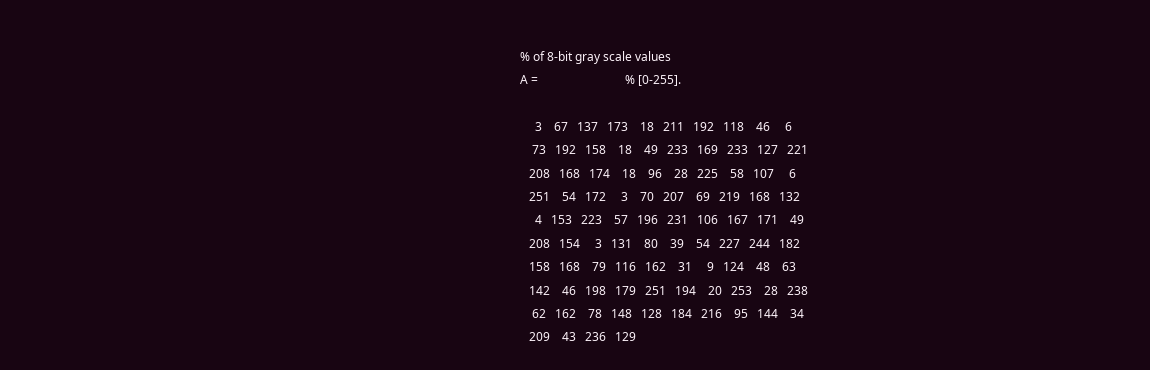% of 8-bit gray scale values
A =                             % [0-255].

     3    67   137   173    18   211   192   118    46     6
    73   192   158    18    49   233   169   233   127   221
   208   168   174    18    96    28   225    58   107     6
   251    54   172     3    70   207    69   219   168   132
     4   153   223    57   196   231   106   167   171    49
   208   154     3   131    80    39    54   227   244   182
   158   168    79   116   162    31     9   124    48    63
   142    46   198   179   251   194    20   253    28   238
    62   162    78   148   128   184   216    95   144    34
   209    43   236   129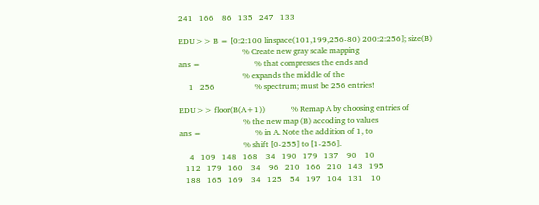241   166    86   135   247   133

EDU>> B = [0:2:100 linspace(101,199,256-80) 200:2:256]; size(B)
                                % Create new gray scale mapping
ans =                           % that compresses the ends and
                                % expands the middle of the
     1   256                    % spectrum; must be 256 entries!

EDU>> floor(B(A+1))             % Remap A by choosing entries of
                                % the new map (B) accoding to values
ans =                           % in A. Note the addition of 1, to
                                % shift [0-255] to [1-256].
     4   109   148   168    34   190   179   137    90    10
   112   179   160    34    96   210   166   210   143   195
   188   165   169    34   125    54   197   104   131    10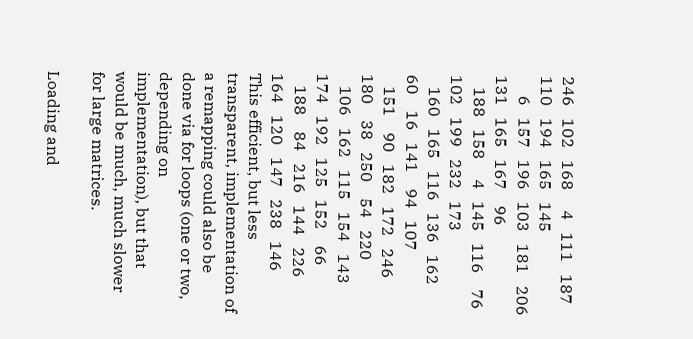246   102   168     4   111   187   110   194   165   145
     6   157   196   103   181   206   131   165   167    96
   188   158     4   145   116    76   102   199   232   173
   160   165   116   136   162    60    16   141    94   107
   151    90   182   172   246   180    38   250    54   220
   106   162   115   154   143   174   192   125   152    66
   188    84   216   144   226   164   120   147   238   146
This efficient, but less transparent, implementation of a remapping could also be done via for loops (one or two, depending on implementation), but that would be much, much slower for large matrices.

Loading and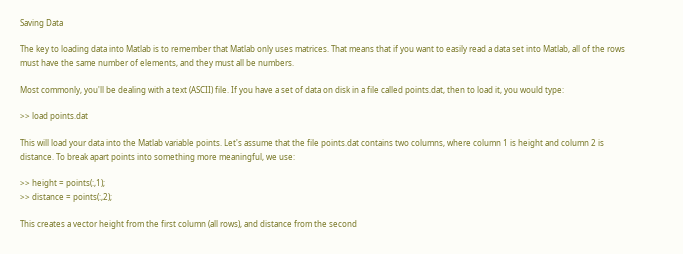Saving Data

The key to loading data into Matlab is to remember that Matlab only uses matrices. That means that if you want to easily read a data set into Matlab, all of the rows must have the same number of elements, and they must all be numbers.

Most commonly, you'll be dealing with a text (ASCII) file. If you have a set of data on disk in a file called points.dat, then to load it, you would type:

>> load points.dat

This will load your data into the Matlab variable points. Let's assume that the file points.dat contains two columns, where column 1 is height and column 2 is distance. To break apart points into something more meaningful, we use:

>> height = points(:,1);
>> distance = points(:,2);

This creates a vector height from the first column (all rows), and distance from the second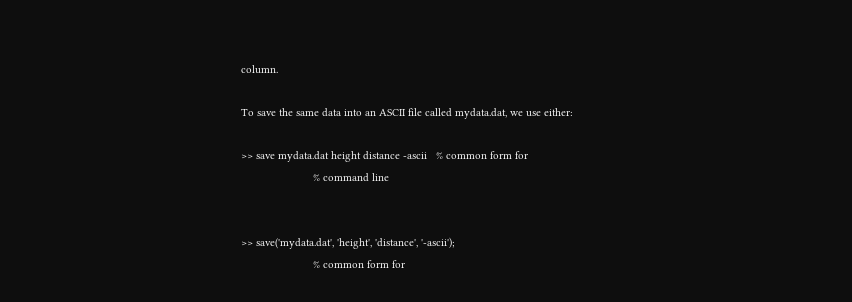column.

To save the same data into an ASCII file called mydata.dat, we use either:

>> save mydata.dat height distance -ascii   % common form for
                        % command line


>> save('mydata.dat', 'height', 'distance', '-ascii');
                        % common form for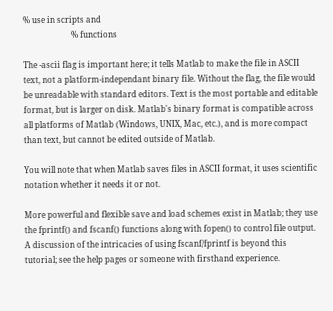% use in scripts and
                        % functions

The -ascii flag is important here; it tells Matlab to make the file in ASCII text, not a platform-independant binary file. Without the flag, the file would be unreadable with standard editors. Text is the most portable and editable format, but is larger on disk. Matlab's binary format is compatible across all platforms of Matlab (Windows, UNIX, Mac, etc.), and is more compact than text, but cannot be edited outside of Matlab.

You will note that when Matlab saves files in ASCII format, it uses scientific notation whether it needs it or not.

More powerful and flexible save and load schemes exist in Matlab; they use the fprintf() and fscanf() functions along with fopen() to control file output. A discussion of the intricacies of using fscanf/fprintf is beyond this tutorial; see the help pages or someone with firsthand experience.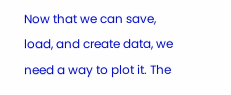Now that we can save, load, and create data, we need a way to plot it. The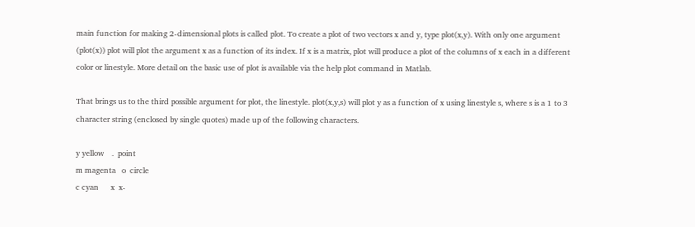main function for making 2-dimensional plots is called plot. To create a plot of two vectors x and y, type plot(x,y). With only one argument (plot(x)) plot will plot the argument x as a function of its index. If x is a matrix, plot will produce a plot of the columns of x each in a different color or linestyle. More detail on the basic use of plot is available via the help plot command in Matlab.

That brings us to the third possible argument for plot, the linestyle. plot(x,y,s) will plot y as a function of x using linestyle s, where s is a 1 to 3 character string (enclosed by single quotes) made up of the following characters.

y yellow    .  point
m magenta   o  circle
c cyan      x  x-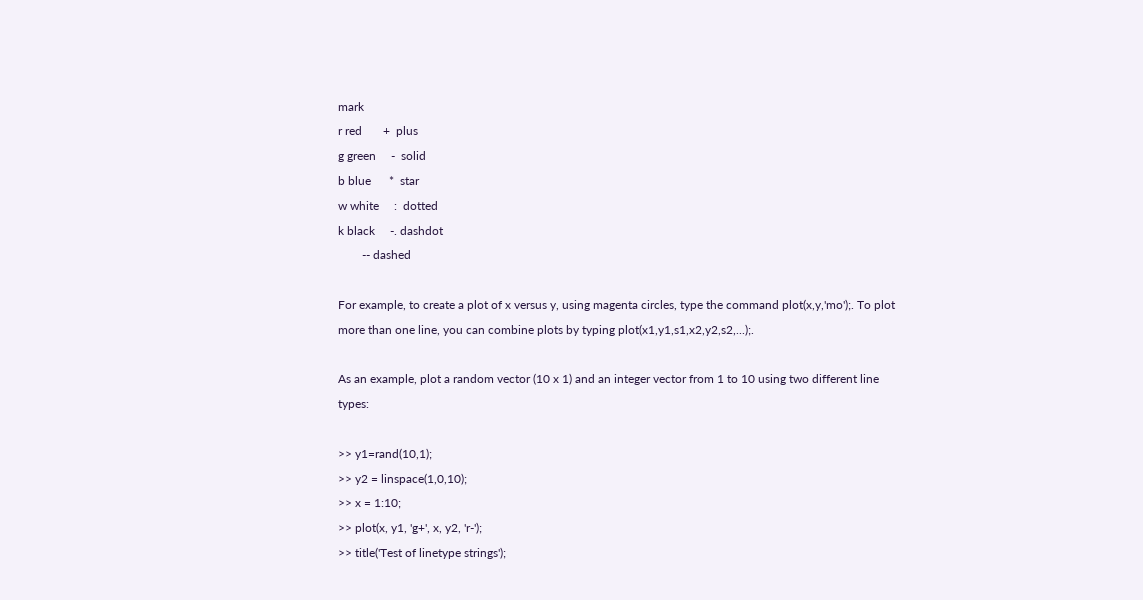mark
r red       +  plus
g green     -  solid
b blue      *  star
w white     :  dotted
k black     -. dashdot
        -- dashed

For example, to create a plot of x versus y, using magenta circles, type the command plot(x,y,'mo');. To plot more than one line, you can combine plots by typing plot(x1,y1,s1,x2,y2,s2,...);.

As an example, plot a random vector (10 x 1) and an integer vector from 1 to 10 using two different line types:

>> y1=rand(10,1);
>> y2 = linspace(1,0,10);
>> x = 1:10;
>> plot(x, y1, 'g+', x, y2, 'r-');
>> title('Test of linetype strings');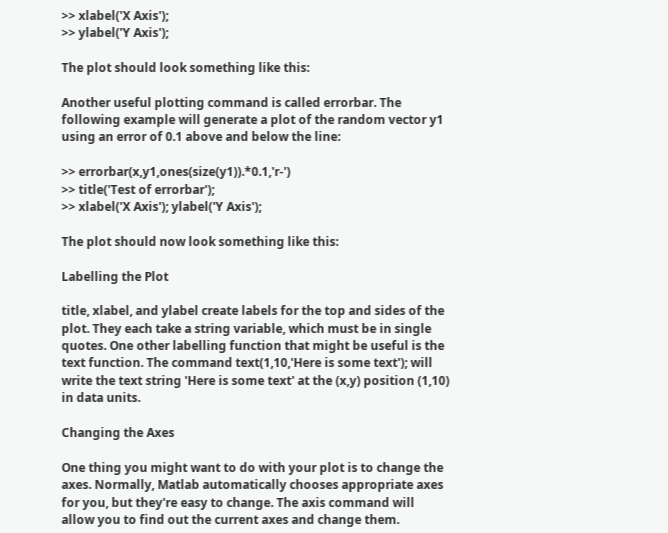>> xlabel('X Axis');
>> ylabel('Y Axis');

The plot should look something like this:

Another useful plotting command is called errorbar. The following example will generate a plot of the random vector y1 using an error of 0.1 above and below the line:

>> errorbar(x,y1,ones(size(y1)).*0.1,'r-')
>> title('Test of errorbar');
>> xlabel('X Axis'); ylabel('Y Axis');

The plot should now look something like this:

Labelling the Plot

title, xlabel, and ylabel create labels for the top and sides of the plot. They each take a string variable, which must be in single quotes. One other labelling function that might be useful is the text function. The command text(1,10,'Here is some text'); will write the text string 'Here is some text' at the (x,y) position (1,10) in data units.

Changing the Axes

One thing you might want to do with your plot is to change the axes. Normally, Matlab automatically chooses appropriate axes for you, but they're easy to change. The axis command will allow you to find out the current axes and change them.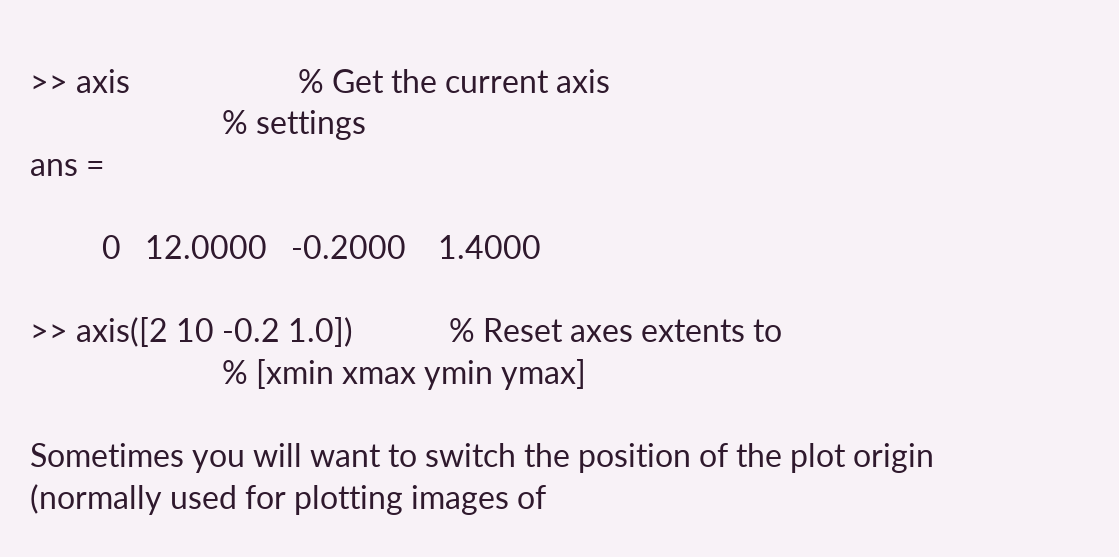>> axis                     % Get the current axis
                        % settings
ans =

         0   12.0000   -0.2000    1.4000

>> axis([2 10 -0.2 1.0])            % Reset axes extents to
                        % [xmin xmax ymin ymax]

Sometimes you will want to switch the position of the plot origin (normally used for plotting images of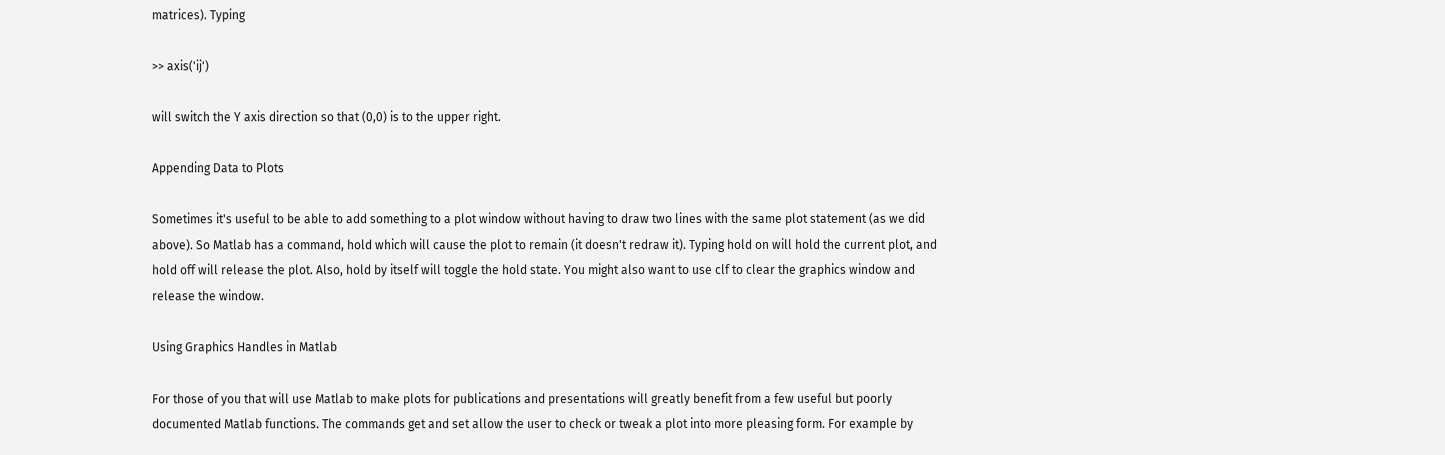matrices). Typing

>> axis('ij')

will switch the Y axis direction so that (0,0) is to the upper right.

Appending Data to Plots

Sometimes it's useful to be able to add something to a plot window without having to draw two lines with the same plot statement (as we did above). So Matlab has a command, hold which will cause the plot to remain (it doesn't redraw it). Typing hold on will hold the current plot, and hold off will release the plot. Also, hold by itself will toggle the hold state. You might also want to use clf to clear the graphics window and release the window.

Using Graphics Handles in Matlab

For those of you that will use Matlab to make plots for publications and presentations will greatly benefit from a few useful but poorly documented Matlab functions. The commands get and set allow the user to check or tweak a plot into more pleasing form. For example by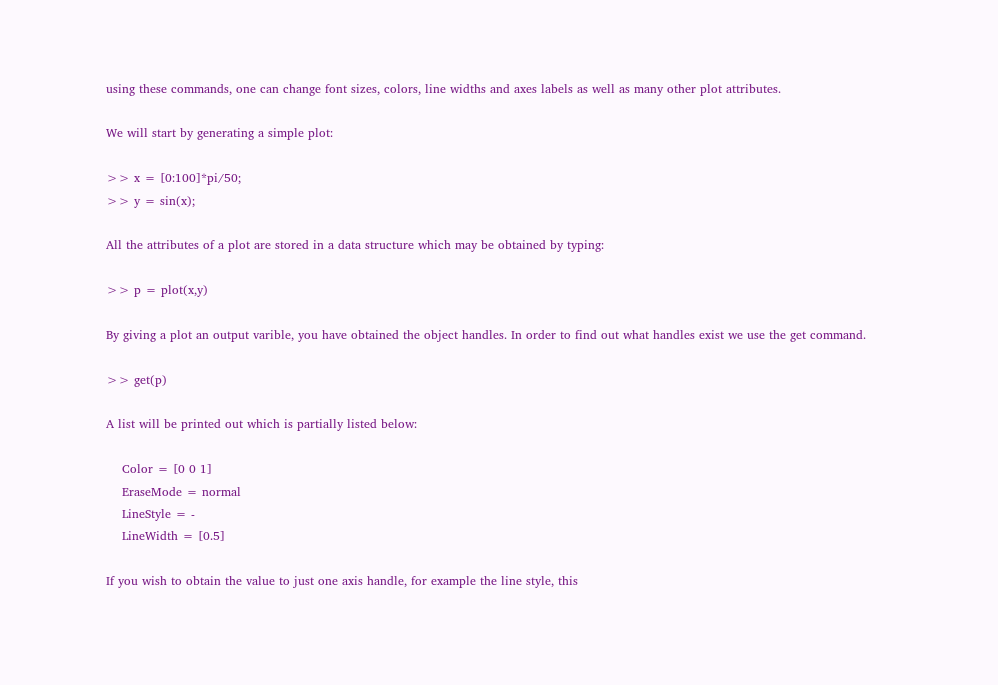using these commands, one can change font sizes, colors, line widths and axes labels as well as many other plot attributes.

We will start by generating a simple plot:

>> x = [0:100]*pi/50;
>> y = sin(x);

All the attributes of a plot are stored in a data structure which may be obtained by typing:

>> p = plot(x,y)

By giving a plot an output varible, you have obtained the object handles. In order to find out what handles exist we use the get command.

>> get(p)

A list will be printed out which is partially listed below:

    Color = [0 0 1]
    EraseMode = normal
    LineStyle = -
    LineWidth = [0.5]

If you wish to obtain the value to just one axis handle, for example the line style, this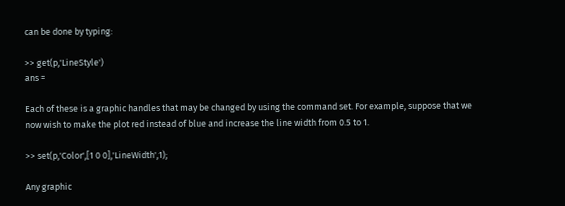can be done by typing:

>> get(p,'LineStyle')
ans =

Each of these is a graphic handles that may be changed by using the command set. For example, suppose that we now wish to make the plot red instead of blue and increase the line width from 0.5 to 1.

>> set(p,'Color',[1 0 0],'LineWidth',1);

Any graphic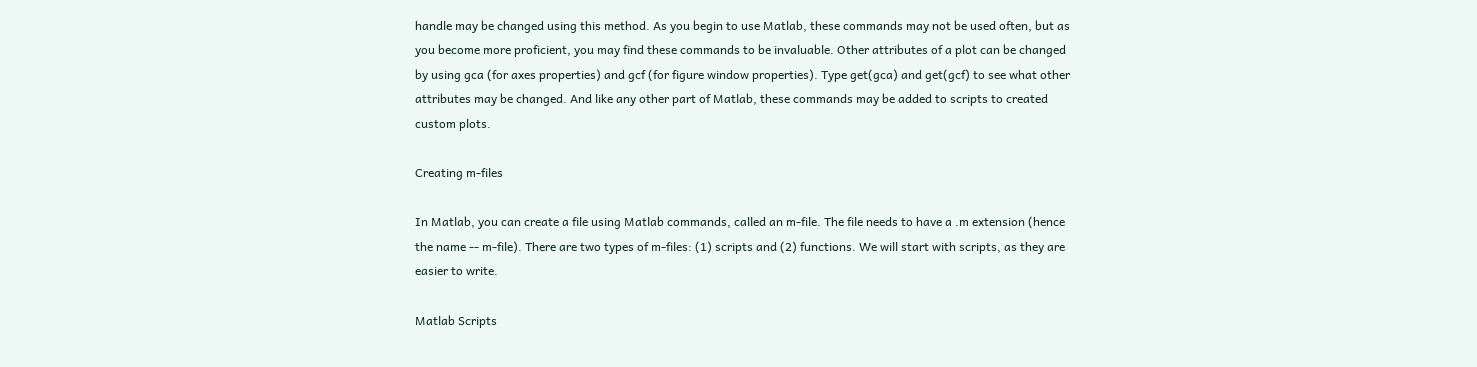handle may be changed using this method. As you begin to use Matlab, these commands may not be used often, but as you become more proficient, you may find these commands to be invaluable. Other attributes of a plot can be changed by using gca (for axes properties) and gcf (for figure window properties). Type get(gca) and get(gcf) to see what other attributes may be changed. And like any other part of Matlab, these commands may be added to scripts to created custom plots.

Creating m-files

In Matlab, you can create a file using Matlab commands, called an m-file. The file needs to have a .m extension (hence the name -- m-file). There are two types of m-files: (1) scripts and (2) functions. We will start with scripts, as they are easier to write.

Matlab Scripts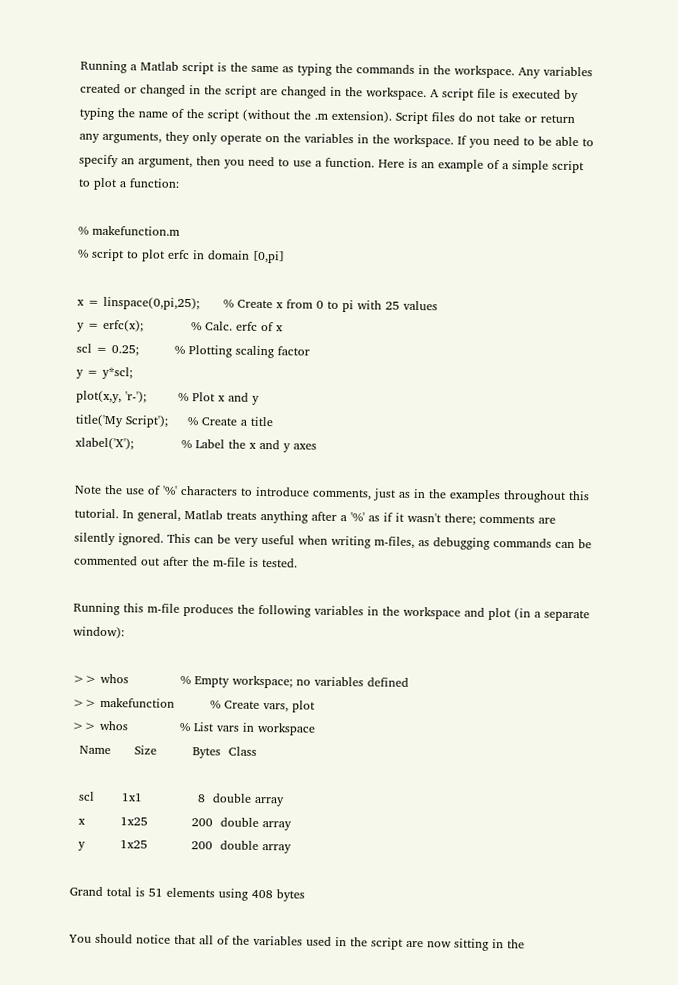Running a Matlab script is the same as typing the commands in the workspace. Any variables created or changed in the script are changed in the workspace. A script file is executed by typing the name of the script (without the .m extension). Script files do not take or return any arguments, they only operate on the variables in the workspace. If you need to be able to specify an argument, then you need to use a function. Here is an example of a simple script to plot a function:

% makefunction.m
% script to plot erfc in domain [0,pi]

x = linspace(0,pi,25);      % Create x from 0 to pi with 25 values
y = erfc(x);            % Calc. erfc of x
scl = 0.25;         % Plotting scaling factor
y = y*scl;
plot(x,y, 'r-');        % Plot x and y
title('My Script');     % Create a title
xlabel('X');            % Label the x and y axes

Note the use of '%' characters to introduce comments, just as in the examples throughout this tutorial. In general, Matlab treats anything after a '%' as if it wasn't there; comments are silently ignored. This can be very useful when writing m-files, as debugging commands can be commented out after the m-file is tested.

Running this m-file produces the following variables in the workspace and plot (in a separate window):

>> whos             % Empty workspace; no variables defined
>> makefunction         % Create vars, plot
>> whos             % List vars in workspace
  Name      Size         Bytes  Class

  scl       1x1              8  double array
  x         1x25           200  double array
  y         1x25           200  double array

Grand total is 51 elements using 408 bytes

You should notice that all of the variables used in the script are now sitting in the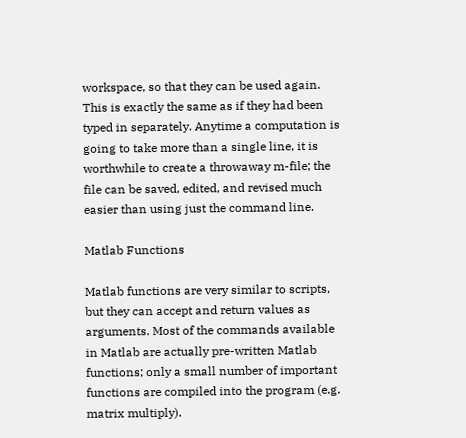workspace, so that they can be used again. This is exactly the same as if they had been typed in separately. Anytime a computation is going to take more than a single line, it is worthwhile to create a throwaway m-file; the file can be saved, edited, and revised much easier than using just the command line.

Matlab Functions

Matlab functions are very similar to scripts, but they can accept and return values as arguments. Most of the commands available in Matlab are actually pre-written Matlab functions; only a small number of important functions are compiled into the program (e.g. matrix multiply).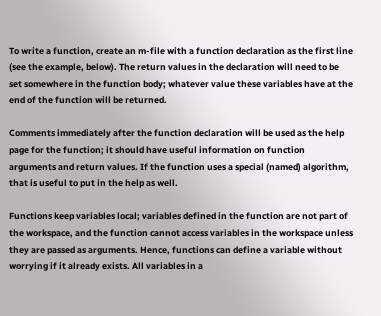To write a function, create an m-file with a function declaration as the first line (see the example, below). The return values in the declaration will need to be set somewhere in the function body; whatever value these variables have at the end of the function will be returned.

Comments immediately after the function declaration will be used as the help page for the function; it should have useful information on function arguments and return values. If the function uses a special (named) algorithm, that is useful to put in the help as well.

Functions keep variables local; variables defined in the function are not part of the workspace, and the function cannot access variables in the workspace unless they are passed as arguments. Hence, functions can define a variable without worrying if it already exists. All variables in a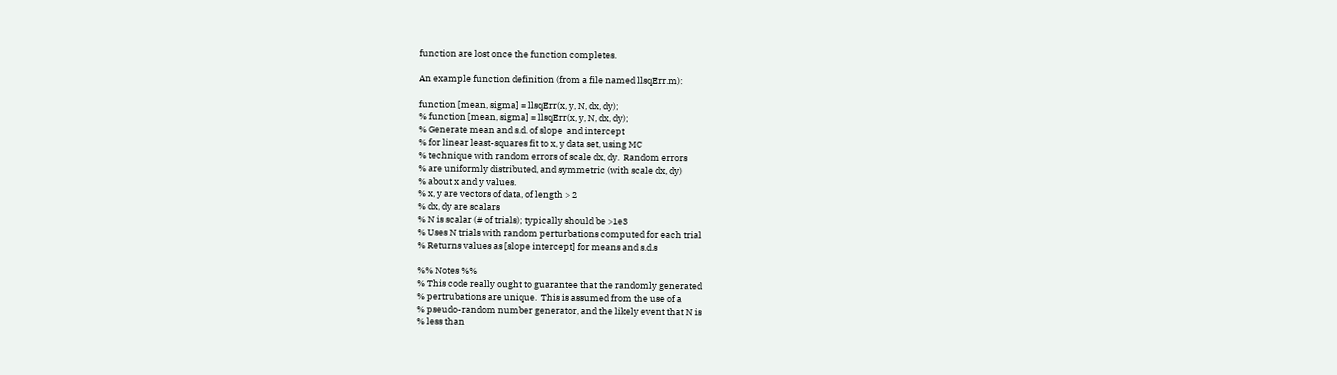function are lost once the function completes.

An example function definition (from a file named llsqErr.m):

function [mean, sigma] = llsqErr(x, y, N, dx, dy);
% function [mean, sigma] = llsqErr(x, y, N, dx, dy);
% Generate mean and s.d. of slope  and intercept
% for linear least-squares fit to x, y data set, using MC
% technique with random errors of scale dx, dy.  Random errors
% are uniformly distributed, and symmetric (with scale dx, dy)
% about x and y values.
% x, y are vectors of data, of length > 2
% dx, dy are scalars
% N is scalar (# of trials); typically should be >1e3
% Uses N trials with random perturbations computed for each trial
% Returns values as [slope intercept] for means and s.d.s

%% Notes %%
% This code really ought to guarantee that the randomly generated
% pertrubations are unique.  This is assumed from the use of a
% pseudo-random number generator, and the likely event that N is
% less than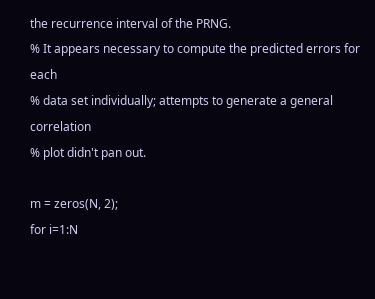the recurrence interval of the PRNG.
% It appears necessary to compute the predicted errors for each
% data set individually; attempts to generate a general correlation
% plot didn't pan out.

m = zeros(N, 2);
for i=1:N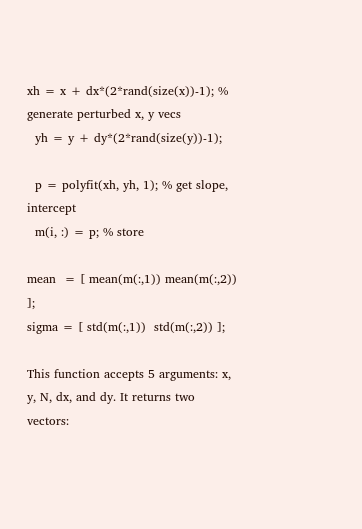xh = x + dx*(2*rand(size(x))-1); % generate perturbed x, y vecs
  yh = y + dy*(2*rand(size(y))-1);

  p = polyfit(xh, yh, 1); % get slope, intercept
  m(i, :) = p; % store

mean  = [ mean(m(:,1)) mean(m(:,2)) ];
sigma = [ std(m(:,1))  std(m(:,2)) ];

This function accepts 5 arguments: x, y, N, dx, and dy. It returns two vectors: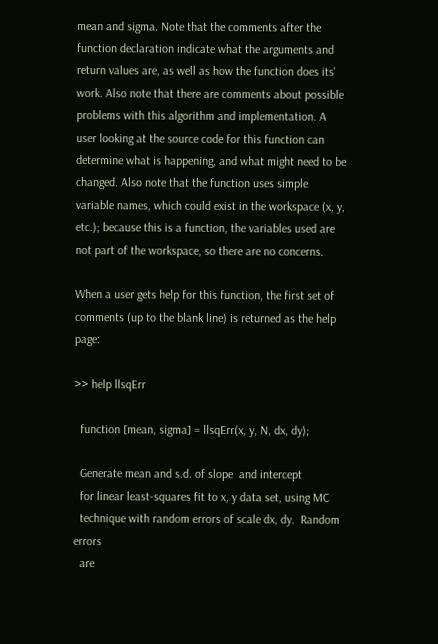mean and sigma. Note that the comments after the function declaration indicate what the arguments and return values are, as well as how the function does its' work. Also note that there are comments about possible problems with this algorithm and implementation. A user looking at the source code for this function can determine what is happening, and what might need to be changed. Also note that the function uses simple variable names, which could exist in the workspace (x, y, etc.); because this is a function, the variables used are not part of the workspace, so there are no concerns.

When a user gets help for this function, the first set of comments (up to the blank line) is returned as the help page:

>> help llsqErr

  function [mean, sigma] = llsqErr(x, y, N, dx, dy);

  Generate mean and s.d. of slope  and intercept
  for linear least-squares fit to x, y data set, using MC
  technique with random errors of scale dx, dy.  Random errors
  are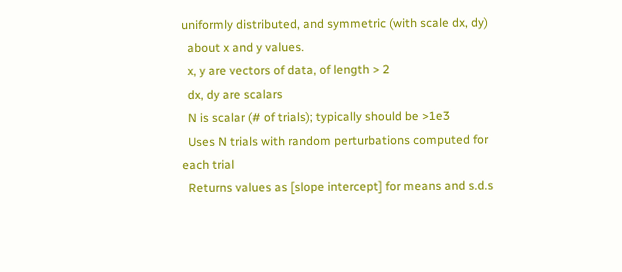uniformly distributed, and symmetric (with scale dx, dy)
  about x and y values.
  x, y are vectors of data, of length > 2
  dx, dy are scalars
  N is scalar (# of trials); typically should be >1e3
  Uses N trials with random perturbations computed for each trial
  Returns values as [slope intercept] for means and s.d.s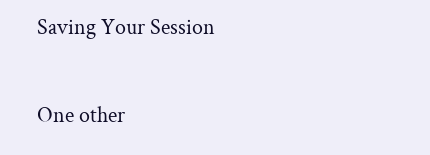Saving Your Session

One other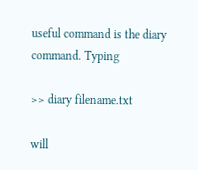useful command is the diary command. Typing

>> diary filename.txt

will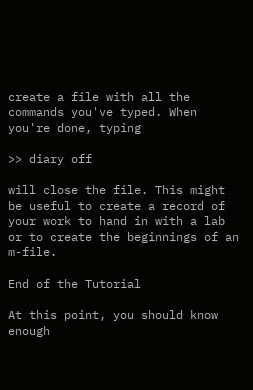create a file with all the commands you've typed. When you're done, typing

>> diary off

will close the file. This might be useful to create a record of your work to hand in with a lab or to create the beginnings of an m-file.

End of the Tutorial

At this point, you should know enough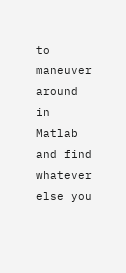to maneuver around in Matlab and find whatever else you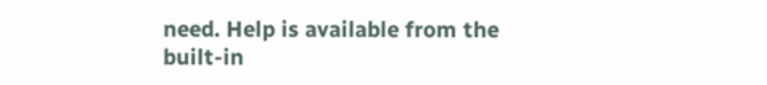need. Help is available from the built-in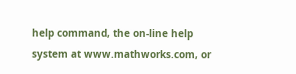help command, the on-line help system at www.mathworks.com, or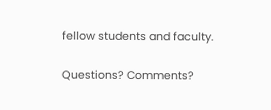fellow students and faculty.

Questions? Comments?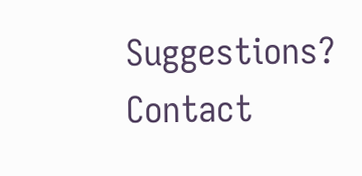Suggestions?
Contact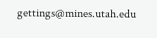gettings@mines.utah.edu